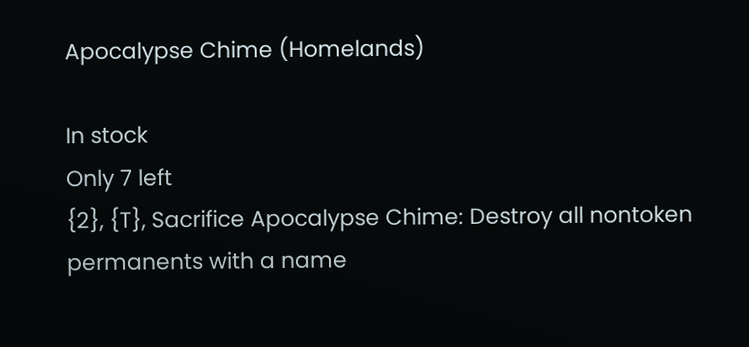Apocalypse Chime (Homelands)

In stock
Only 7 left
{2}, {T}, Sacrifice Apocalypse Chime: Destroy all nontoken permanents with a name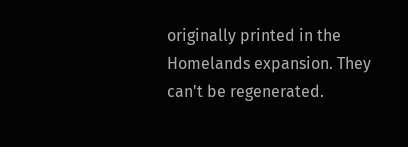originally printed in the Homelands expansion. They can't be regenerated.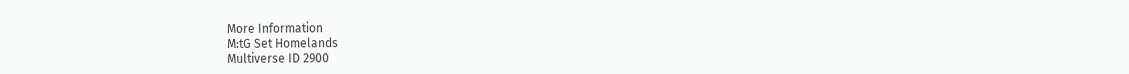More Information
M:tG Set Homelands
Multiverse ID 2900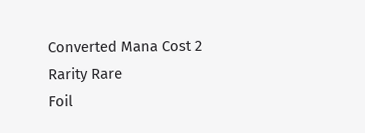Converted Mana Cost 2
Rarity Rare
Foil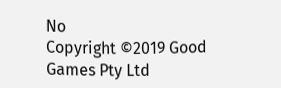No
Copyright ©2019 Good Games Pty Ltd